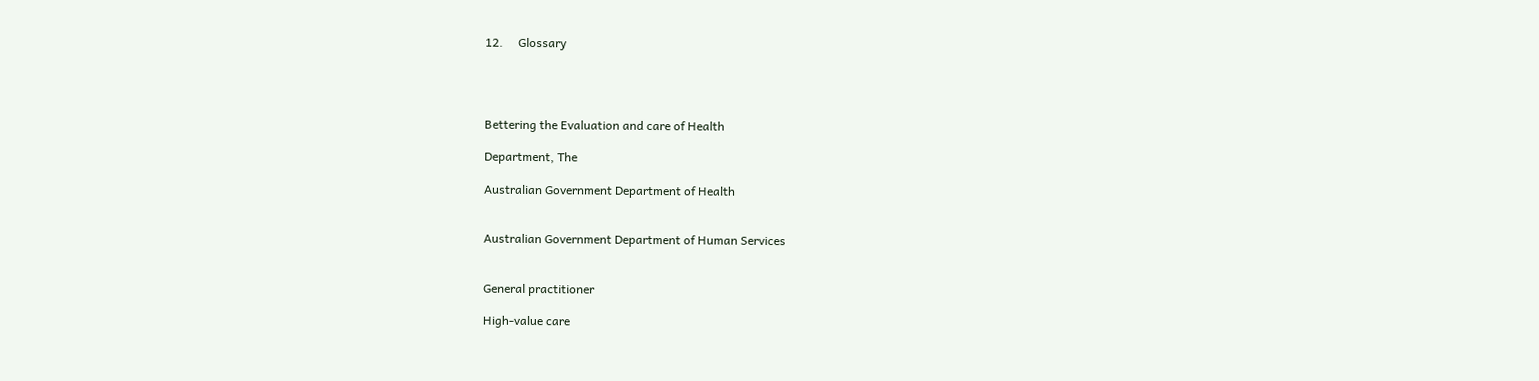12.     Glossary




Bettering the Evaluation and care of Health

Department, The

Australian Government Department of Health


Australian Government Department of Human Services


General practitioner

High-value care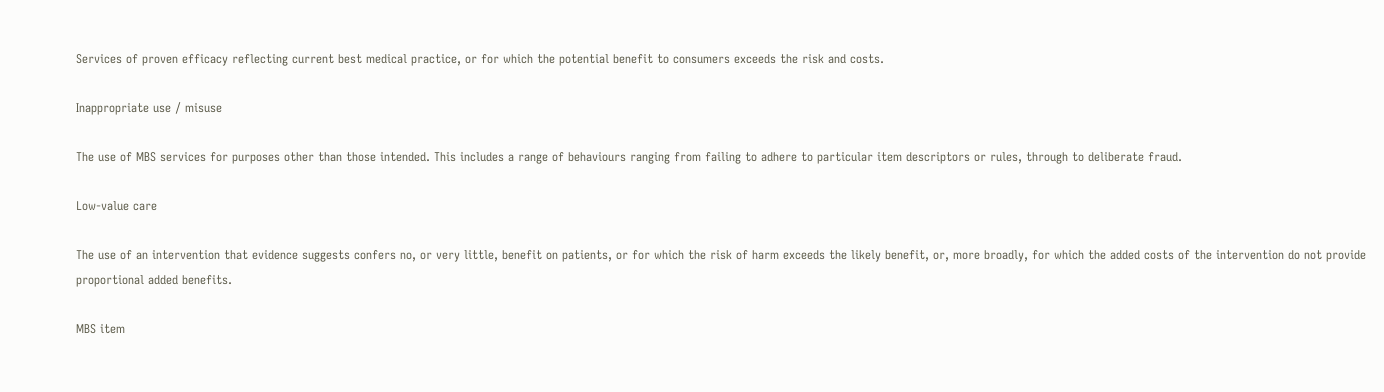Services of proven efficacy reflecting current best medical practice, or for which the potential benefit to consumers exceeds the risk and costs.

Inappropriate use / misuse

The use of MBS services for purposes other than those intended. This includes a range of behaviours ranging from failing to adhere to particular item descriptors or rules, through to deliberate fraud.

Low-value care

The use of an intervention that evidence suggests confers no, or very little, benefit on patients, or for which the risk of harm exceeds the likely benefit, or, more broadly, for which the added costs of the intervention do not provide proportional added benefits.

MBS item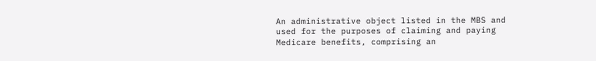An administrative object listed in the MBS and used for the purposes of claiming and paying Medicare benefits, comprising an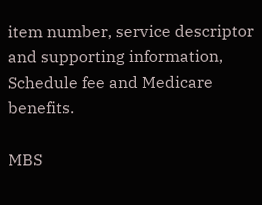item number, service descriptor and supporting information, Schedule fee and Medicare benefits.

MBS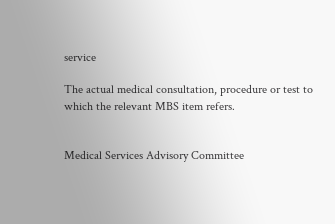service

The actual medical consultation, procedure or test to which the relevant MBS item refers.


Medical Services Advisory Committee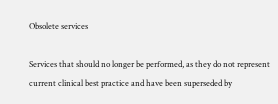Obsolete services

Services that should no longer be performed, as they do not represent current clinical best practice and have been superseded by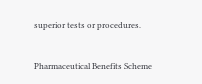superior tests or procedures.


Pharmaceutical Benefits Scheme